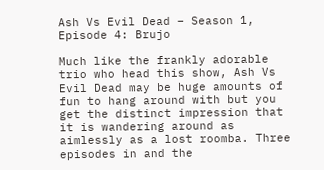Ash Vs Evil Dead – Season 1, Episode 4: Brujo

Much like the frankly adorable trio who head this show, Ash Vs Evil Dead may be huge amounts of fun to hang around with but you get the distinct impression that it is wandering around as aimlessly as a lost roomba. Three episodes in and the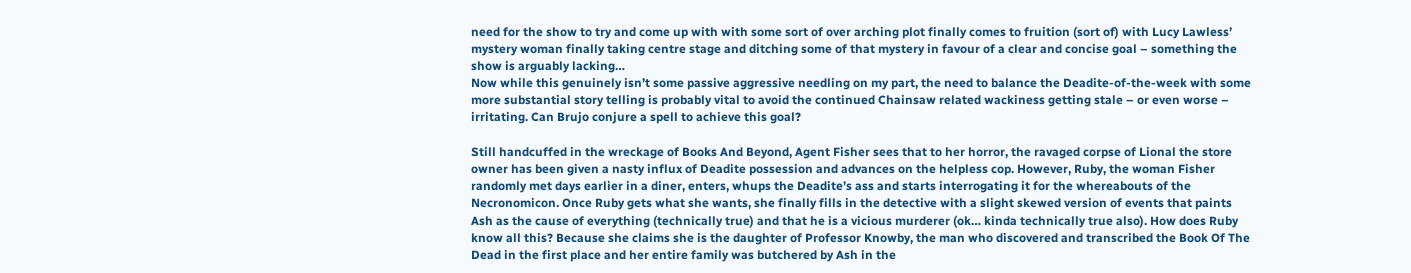need for the show to try and come up with with some sort of over arching plot finally comes to fruition (sort of) with Lucy Lawless’ mystery woman finally taking centre stage and ditching some of that mystery in favour of a clear and concise goal – something the show is arguably lacking…
Now while this genuinely isn’t some passive aggressive needling on my part, the need to balance the Deadite-of-the-week with some more substantial story telling is probably vital to avoid the continued Chainsaw related wackiness getting stale – or even worse – irritating. Can Brujo conjure a spell to achieve this goal?

Still handcuffed in the wreckage of Books And Beyond, Agent Fisher sees that to her horror, the ravaged corpse of Lional the store owner has been given a nasty influx of Deadite possession and advances on the helpless cop. However, Ruby, the woman Fisher randomly met days earlier in a diner, enters, whups the Deadite’s ass and starts interrogating it for the whereabouts of the Necronomicon. Once Ruby gets what she wants, she finally fills in the detective with a slight skewed version of events that paints Ash as the cause of everything (technically true) and that he is a vicious murderer (ok… kinda technically true also). How does Ruby know all this? Because she claims she is the daughter of Professor Knowby, the man who discovered and transcribed the Book Of The Dead in the first place and her entire family was butchered by Ash in the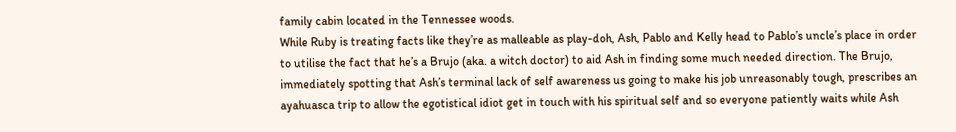family cabin located in the Tennessee woods.
While Ruby is treating facts like they’re as malleable as play-doh, Ash, Pablo and Kelly head to Pablo’s uncle’s place in order to utilise the fact that he’s a Brujo (aka. a witch doctor) to aid Ash in finding some much needed direction. The Brujo, immediately spotting that Ash’s terminal lack of self awareness us going to make his job unreasonably tough, prescribes an ayahuasca trip to allow the egotistical idiot get in touch with his spiritual self and so everyone patiently waits while Ash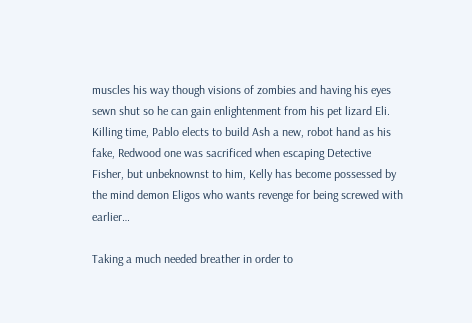muscles his way though visions of zombies and having his eyes sewn shut so he can gain enlightenment from his pet lizard Eli.
Killing time, Pablo elects to build Ash a new, robot hand as his fake, Redwood one was sacrificed when escaping Detective Fisher, but unbeknownst to him, Kelly has become possessed by the mind demon Eligos who wants revenge for being screwed with earlier…

Taking a much needed breather in order to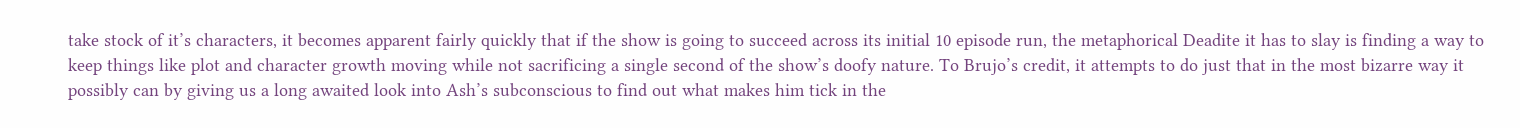take stock of it’s characters, it becomes apparent fairly quickly that if the show is going to succeed across its initial 10 episode run, the metaphorical Deadite it has to slay is finding a way to keep things like plot and character growth moving while not sacrificing a single second of the show’s doofy nature. To Brujo’s credit, it attempts to do just that in the most bizarre way it possibly can by giving us a long awaited look into Ash’s subconscious to find out what makes him tick in the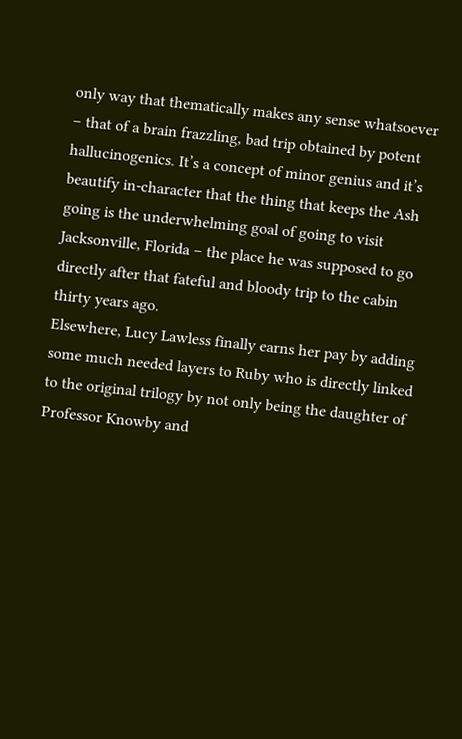only way that thematically makes any sense whatsoever – that of a brain frazzling, bad trip obtained by potent hallucinogenics. It’s a concept of minor genius and it’s beautify in-character that the thing that keeps the Ash going is the underwhelming goal of going to visit Jacksonville, Florida – the place he was supposed to go directly after that fateful and bloody trip to the cabin thirty years ago.
Elsewhere, Lucy Lawless finally earns her pay by adding some much needed layers to Ruby who is directly linked to the original trilogy by not only being the daughter of Professor Knowby and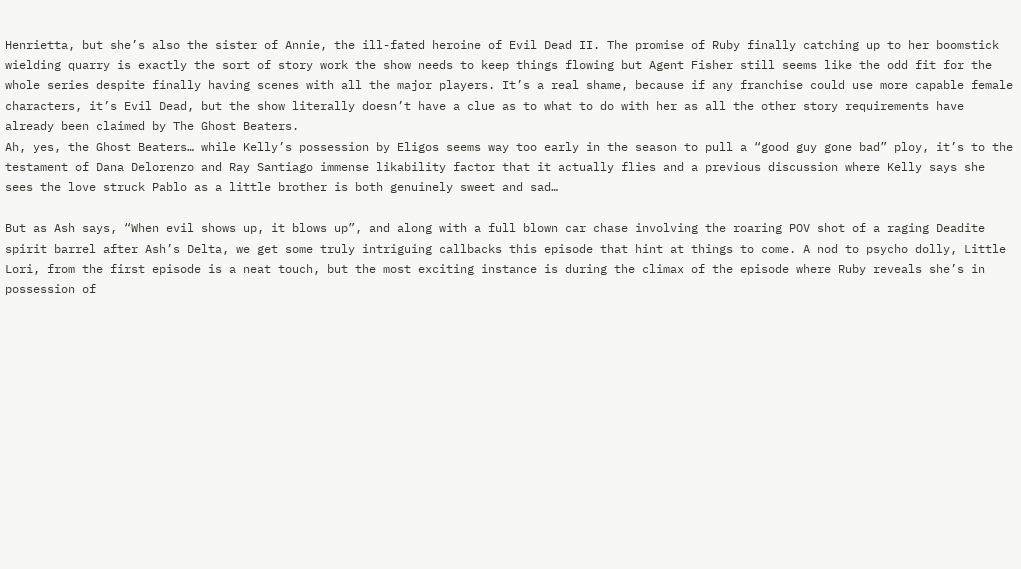Henrietta, but she’s also the sister of Annie, the ill-fated heroine of Evil Dead II. The promise of Ruby finally catching up to her boomstick wielding quarry is exactly the sort of story work the show needs to keep things flowing but Agent Fisher still seems like the odd fit for the whole series despite finally having scenes with all the major players. It’s a real shame, because if any franchise could use more capable female characters, it’s Evil Dead, but the show literally doesn’t have a clue as to what to do with her as all the other story requirements have already been claimed by The Ghost Beaters.
Ah, yes, the Ghost Beaters… while Kelly’s possession by Eligos seems way too early in the season to pull a “good guy gone bad” ploy, it’s to the testament of Dana Delorenzo and Ray Santiago immense likability factor that it actually flies and a previous discussion where Kelly says she sees the love struck Pablo as a little brother is both genuinely sweet and sad…

But as Ash says, “When evil shows up, it blows up”, and along with a full blown car chase involving the roaring POV shot of a raging Deadite spirit barrel after Ash’s Delta, we get some truly intriguing callbacks this episode that hint at things to come. A nod to psycho dolly, Little Lori, from the first episode is a neat touch, but the most exciting instance is during the climax of the episode where Ruby reveals she’s in possession of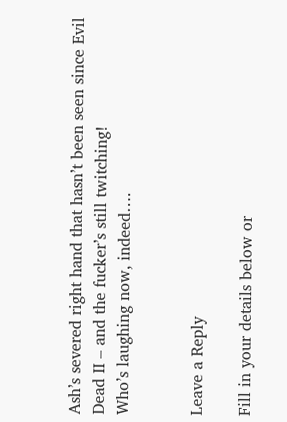Ash’s severed right hand that hasn’t been seen since Evil Dead II – and the fucker’s still twitching!
Who’s laughing now, indeed….


Leave a Reply

Fill in your details below or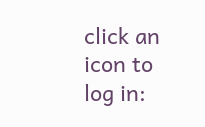click an icon to log in: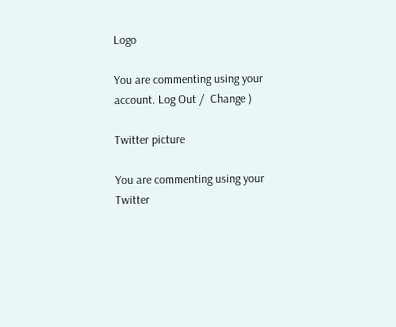Logo

You are commenting using your account. Log Out /  Change )

Twitter picture

You are commenting using your Twitter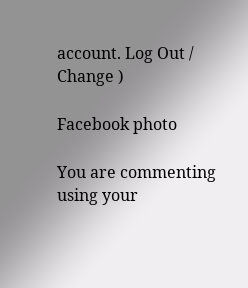account. Log Out /  Change )

Facebook photo

You are commenting using your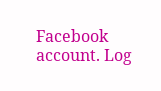Facebook account. Log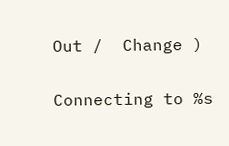Out /  Change )

Connecting to %s